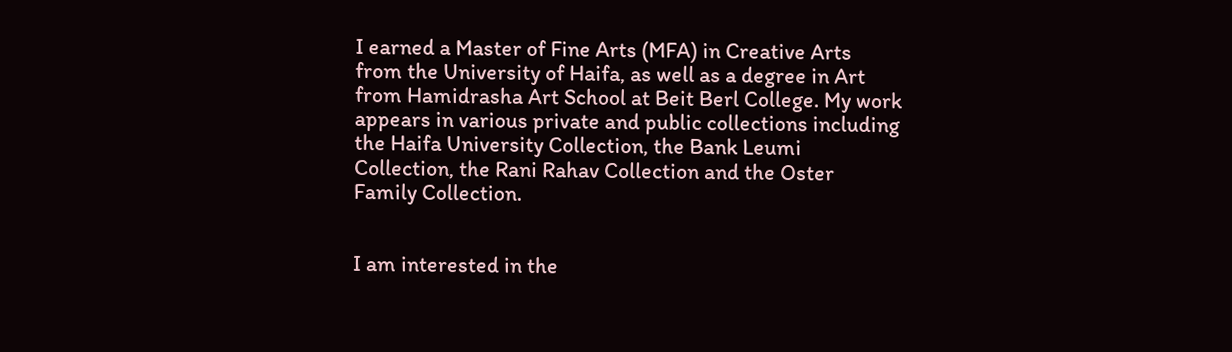I earned a Master of Fine Arts (MFA) in Creative Arts from the University of Haifa, as well as a degree in Art from Hamidrasha Art School at Beit Berl College. My work appears in various private and public collections including the Haifa University Collection, the Bank Leumi Collection, the Rani Rahav Collection and the Oster Family Collection.


I am interested in the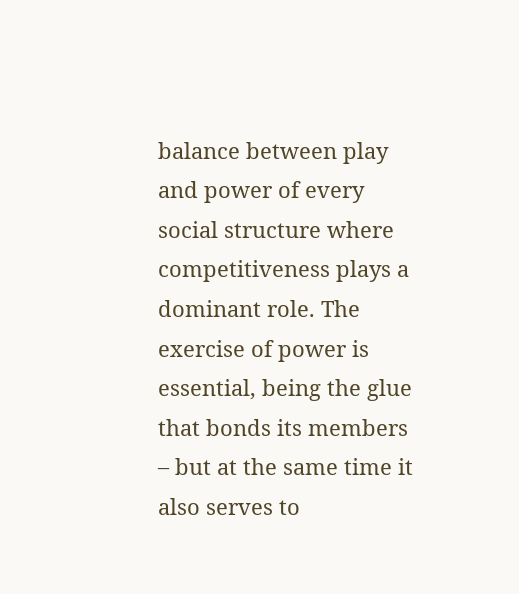balance between play and power of every social structure where competitiveness plays a dominant role. The exercise of power is essential, being the glue that bonds its members – but at the same time it also serves to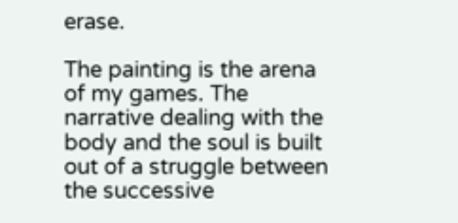erase.

The painting is the arena of my games. The narrative dealing with the body and the soul is built out of a struggle between the successive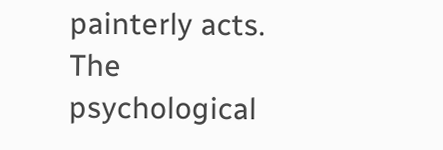painterly acts. The psychological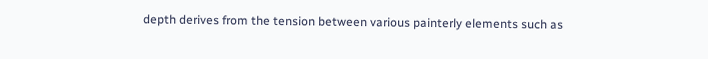depth derives from the tension between various painterly elements such as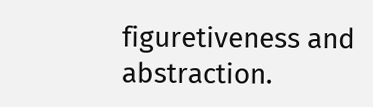figuretiveness and abstraction.